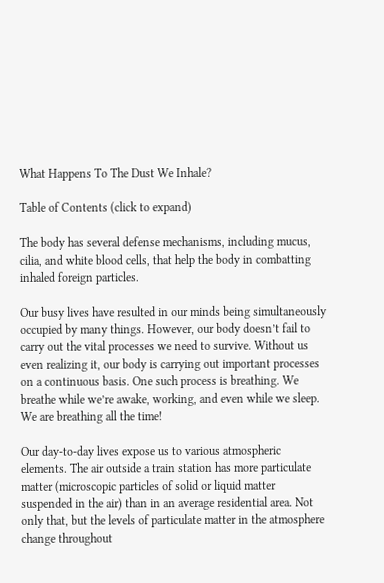What Happens To The Dust We Inhale?

Table of Contents (click to expand)

The body has several defense mechanisms, including mucus, cilia, and white blood cells, that help the body in combatting inhaled foreign particles.

Our busy lives have resulted in our minds being simultaneously occupied by many things. However, our body doesn’t fail to carry out the vital processes we need to survive. Without us even realizing it, our body is carrying out important processes on a continuous basis. One such process is breathing. We breathe while we’re awake, working, and even while we sleep. We are breathing all the time!

Our day-to-day lives expose us to various atmospheric elements. The air outside a train station has more particulate matter (microscopic particles of solid or liquid matter suspended in the air) than in an average residential area. Not only that, but the levels of particulate matter in the atmosphere change throughout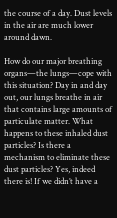the course of a day. Dust levels in the air are much lower around dawn.

How do our major breathing organs—the lungs—cope with this situation? Day in and day out, our lungs breathe in air that contains large amounts of particulate matter. What happens to these inhaled dust particles? Is there a mechanism to eliminate these dust particles? Yes, indeed there is! If we didn’t have a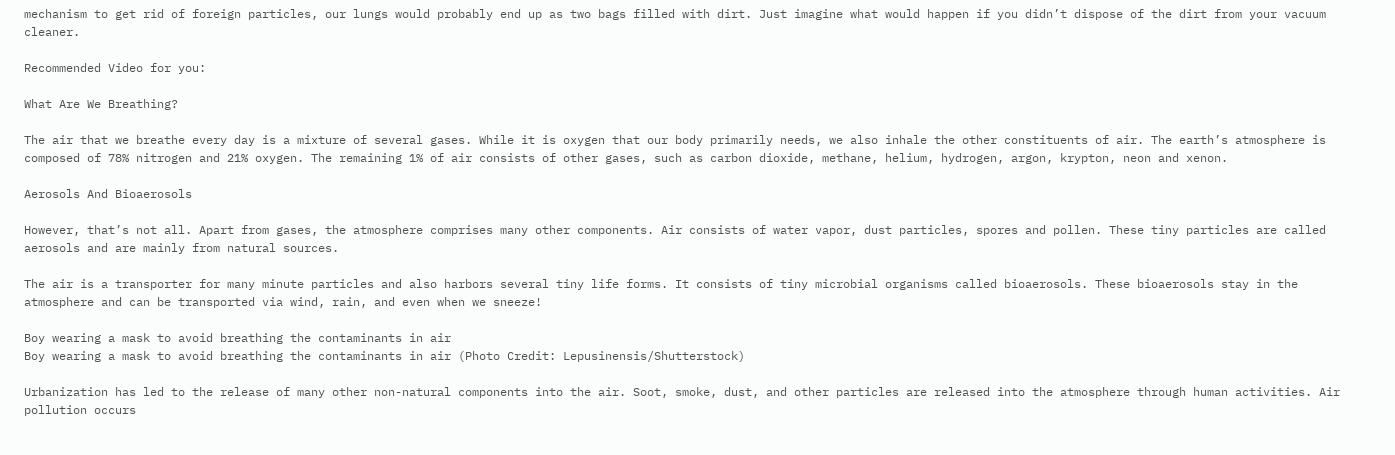mechanism to get rid of foreign particles, our lungs would probably end up as two bags filled with dirt. Just imagine what would happen if you didn’t dispose of the dirt from your vacuum cleaner.

Recommended Video for you:

What Are We Breathing?

The air that we breathe every day is a mixture of several gases. While it is oxygen that our body primarily needs, we also inhale the other constituents of air. The earth’s atmosphere is composed of 78% nitrogen and 21% oxygen. The remaining 1% of air consists of other gases, such as carbon dioxide, methane, helium, hydrogen, argon, krypton, neon and xenon.

Aerosols And Bioaerosols

However, that’s not all. Apart from gases, the atmosphere comprises many other components. Air consists of water vapor, dust particles, spores and pollen. These tiny particles are called aerosols and are mainly from natural sources.

The air is a transporter for many minute particles and also harbors several tiny life forms. It consists of tiny microbial organisms called bioaerosols. These bioaerosols stay in the atmosphere and can be transported via wind, rain, and even when we sneeze!

Boy wearing a mask to avoid breathing the contaminants in air
Boy wearing a mask to avoid breathing the contaminants in air (Photo Credit: Lepusinensis/Shutterstock)

Urbanization has led to the release of many other non-natural components into the air. Soot, smoke, dust, and other particles are released into the atmosphere through human activities. Air pollution occurs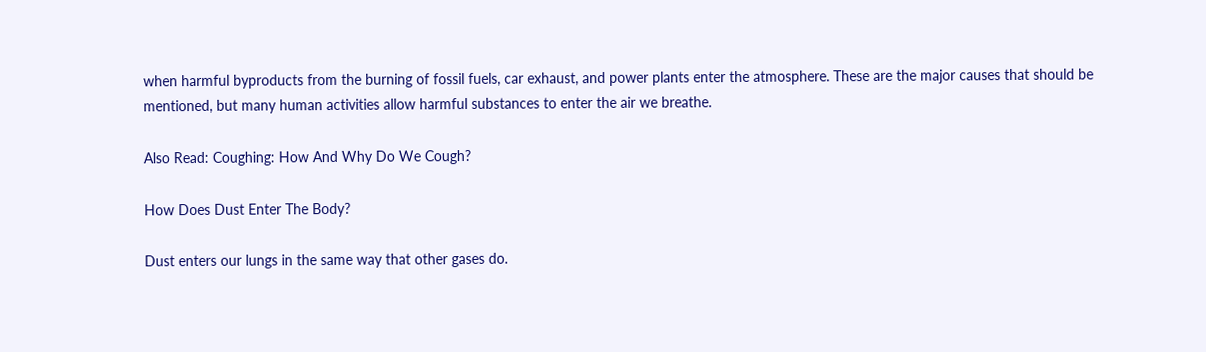when harmful byproducts from the burning of fossil fuels, car exhaust, and power plants enter the atmosphere. These are the major causes that should be mentioned, but many human activities allow harmful substances to enter the air we breathe.

Also Read: Coughing: How And Why Do We Cough?

How Does Dust Enter The Body?

Dust enters our lungs in the same way that other gases do.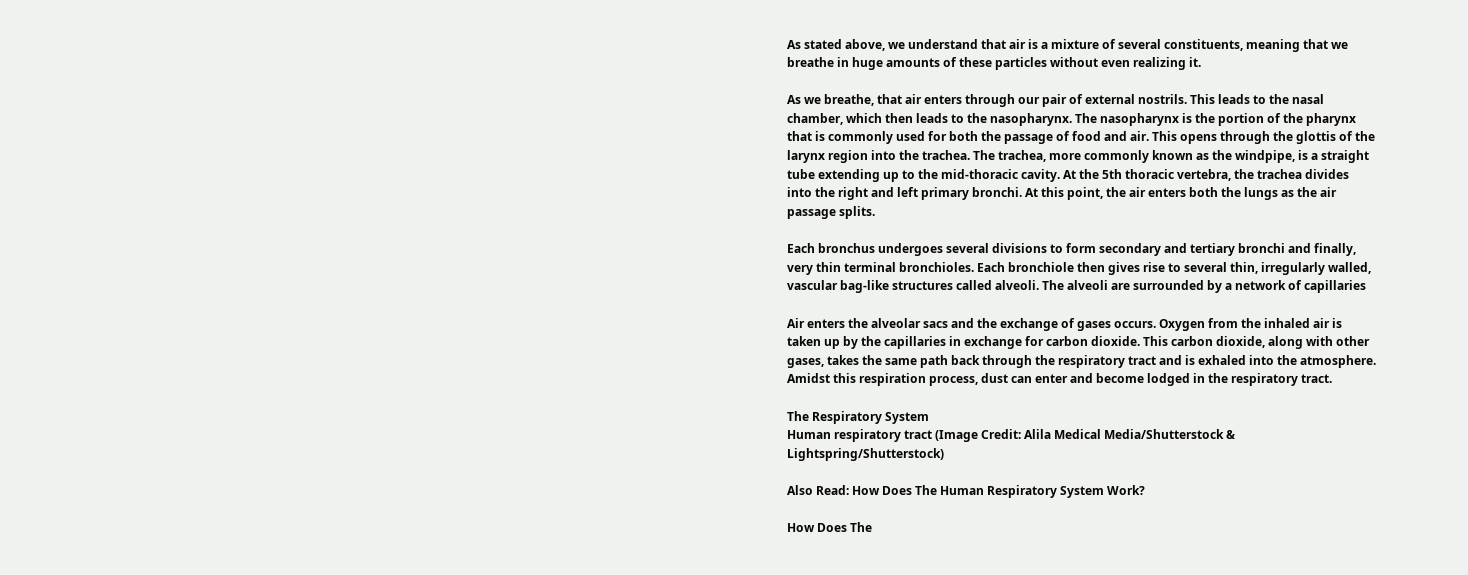As stated above, we understand that air is a mixture of several constituents, meaning that we breathe in huge amounts of these particles without even realizing it.

As we breathe, that air enters through our pair of external nostrils. This leads to the nasal chamber, which then leads to the nasopharynx. The nasopharynx is the portion of the pharynx that is commonly used for both the passage of food and air. This opens through the glottis of the larynx region into the trachea. The trachea, more commonly known as the windpipe, is a straight tube extending up to the mid-thoracic cavity. At the 5th thoracic vertebra, the trachea divides into the right and left primary bronchi. At this point, the air enters both the lungs as the air passage splits.

Each bronchus undergoes several divisions to form secondary and tertiary bronchi and finally, very thin terminal bronchioles. Each bronchiole then gives rise to several thin, irregularly walled, vascular bag-like structures called alveoli. The alveoli are surrounded by a network of capillaries

Air enters the alveolar sacs and the exchange of gases occurs. Oxygen from the inhaled air is taken up by the capillaries in exchange for carbon dioxide. This carbon dioxide, along with other gases, takes the same path back through the respiratory tract and is exhaled into the atmosphere. Amidst this respiration process, dust can enter and become lodged in the respiratory tract.

The Respiratory System
Human respiratory tract (Image Credit: Alila Medical Media/Shutterstock & Lightspring/Shutterstock)

Also Read: How Does The Human Respiratory System Work?

How Does The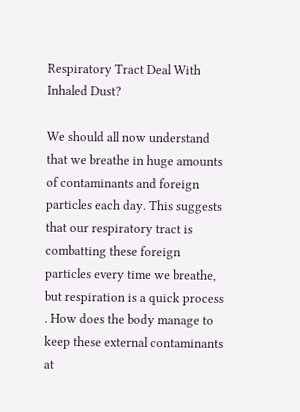Respiratory Tract Deal With Inhaled Dust?

We should all now understand that we breathe in huge amounts of contaminants and foreign particles each day. This suggests that our respiratory tract is combatting these foreign particles every time we breathe, but respiration is a quick process . How does the body manage to keep these external contaminants at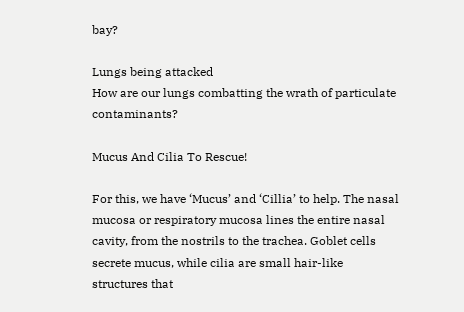bay?

Lungs being attacked
How are our lungs combatting the wrath of particulate contaminants?

Mucus And Cilia To Rescue!

For this, we have ‘Mucus’ and ‘Cillia’ to help. The nasal mucosa or respiratory mucosa lines the entire nasal cavity, from the nostrils to the trachea. Goblet cells secrete mucus, while cilia are small hair-like structures that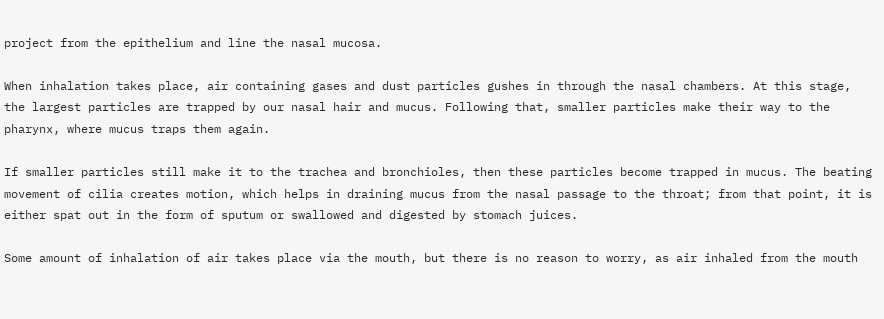project from the epithelium and line the nasal mucosa.

When inhalation takes place, air containing gases and dust particles gushes in through the nasal chambers. At this stage, the largest particles are trapped by our nasal hair and mucus. Following that, smaller particles make their way to the pharynx, where mucus traps them again.

If smaller particles still make it to the trachea and bronchioles, then these particles become trapped in mucus. The beating movement of cilia creates motion, which helps in draining mucus from the nasal passage to the throat; from that point, it is either spat out in the form of sputum or swallowed and digested by stomach juices.

Some amount of inhalation of air takes place via the mouth, but there is no reason to worry, as air inhaled from the mouth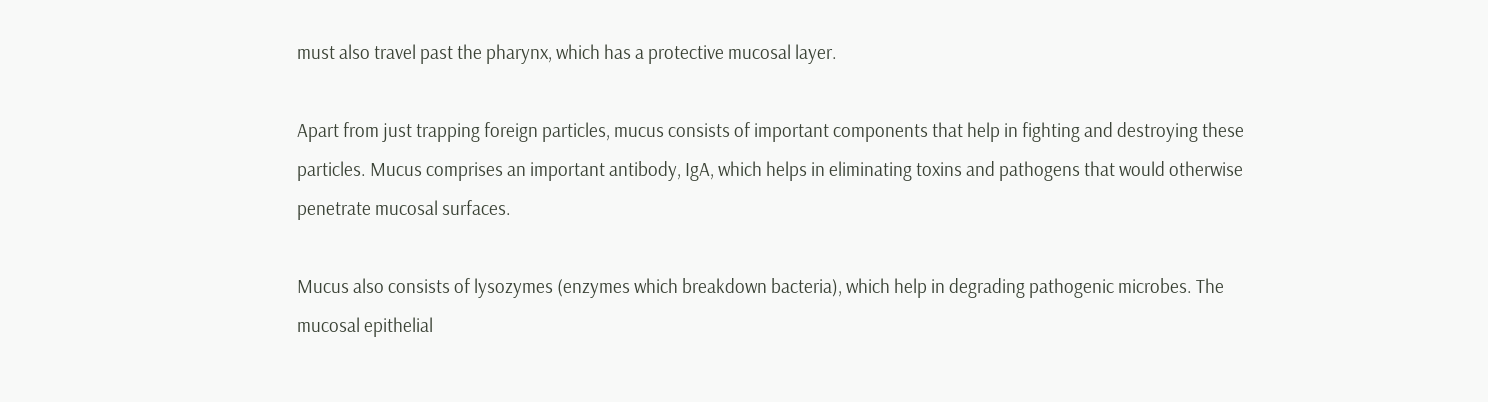must also travel past the pharynx, which has a protective mucosal layer.

Apart from just trapping foreign particles, mucus consists of important components that help in fighting and destroying these particles. Mucus comprises an important antibody, IgA, which helps in eliminating toxins and pathogens that would otherwise penetrate mucosal surfaces.

Mucus also consists of lysozymes (enzymes which breakdown bacteria), which help in degrading pathogenic microbes. The mucosal epithelial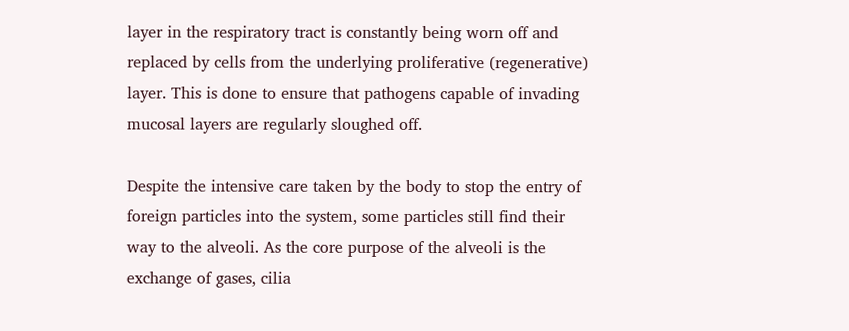layer in the respiratory tract is constantly being worn off and replaced by cells from the underlying proliferative (regenerative) layer. This is done to ensure that pathogens capable of invading mucosal layers are regularly sloughed off.

Despite the intensive care taken by the body to stop the entry of foreign particles into the system, some particles still find their way to the alveoli. As the core purpose of the alveoli is the exchange of gases, cilia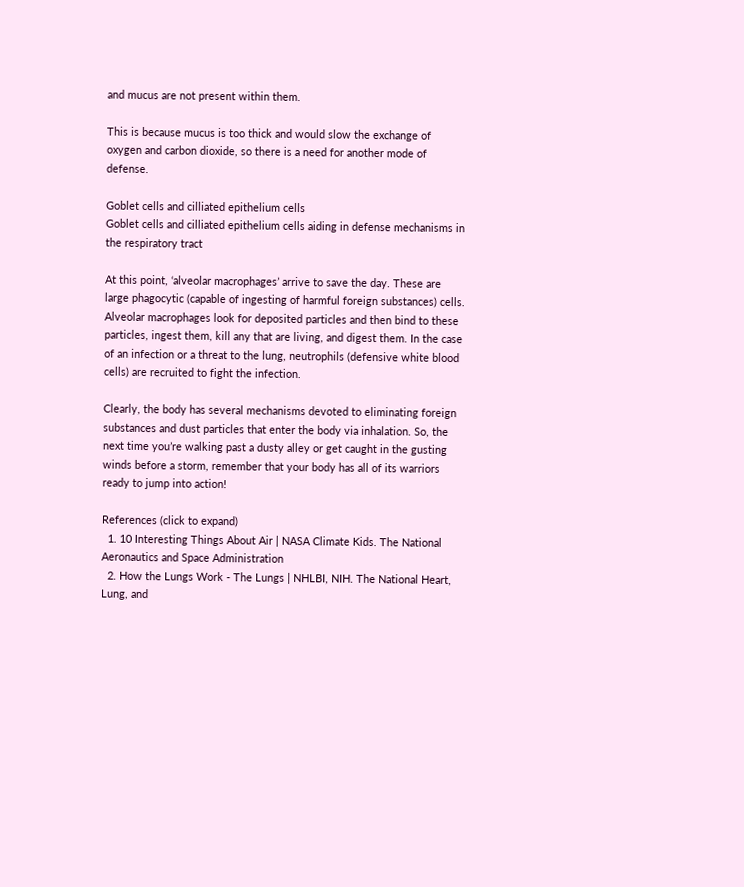and mucus are not present within them.

This is because mucus is too thick and would slow the exchange of oxygen and carbon dioxide, so there is a need for another mode of defense.

Goblet cells and cilliated epithelium cells
Goblet cells and cilliated epithelium cells aiding in defense mechanisms in the respiratory tract

At this point, ‘alveolar macrophages’ arrive to save the day. These are large phagocytic (capable of ingesting of harmful foreign substances) cells. Alveolar macrophages look for deposited particles and then bind to these particles, ingest them, kill any that are living, and digest them. In the case of an infection or a threat to the lung, neutrophils (defensive white blood cells) are recruited to fight the infection.

Clearly, the body has several mechanisms devoted to eliminating foreign substances and dust particles that enter the body via inhalation. So, the next time you’re walking past a dusty alley or get caught in the gusting winds before a storm, remember that your body has all of its warriors ready to jump into action!

References (click to expand)
  1. 10 Interesting Things About Air | NASA Climate Kids. The National Aeronautics and Space Administration
  2. How the Lungs Work - The Lungs | NHLBI, NIH. The National Heart, Lung, and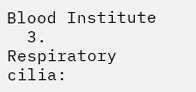Blood Institute
  3. Respiratory cilia: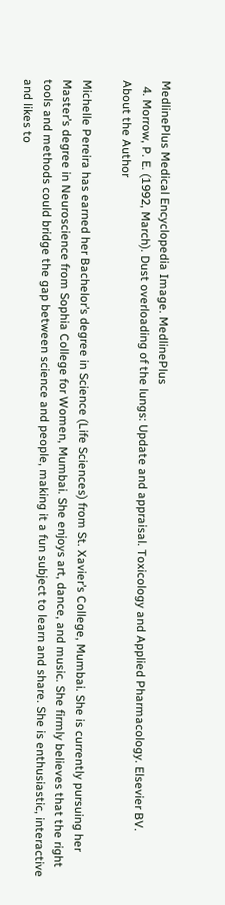MedlinePlus Medical Encyclopedia Image. MedlinePlus
  4. Morrow, P. E. (1992, March). Dust overloading of the lungs: Update and appraisal. Toxicology and Applied Pharmacology. Elsevier BV.
About the Author

Michelle Pereira has earned her Bachelor’s degree in Science (Life Sciences) from St. Xavier’s College, Mumbai. She is currently pursuing her Master’s degree in Neuroscience from Sophia College for Women, Mumbai. She enjoys art, dance, and music. She firmly believes that the right tools and methods could bridge the gap between science and people, making it a fun subject to learn and share. She is enthusiastic, interactive and likes to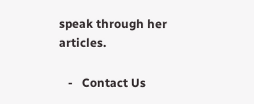speak through her articles.

   -   Contact Us